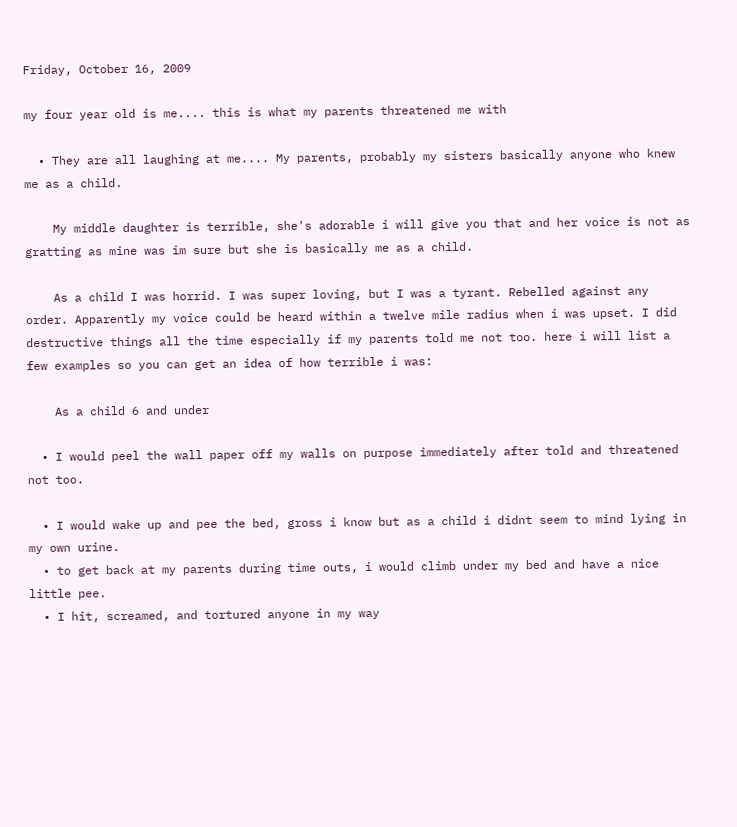Friday, October 16, 2009

my four year old is me.... this is what my parents threatened me with

  • They are all laughing at me.... My parents, probably my sisters basically anyone who knew me as a child.

    My middle daughter is terrible, she's adorable i will give you that and her voice is not as gratting as mine was im sure but she is basically me as a child.

    As a child I was horrid. I was super loving, but I was a tyrant. Rebelled against any order. Apparently my voice could be heard within a twelve mile radius when i was upset. I did destructive things all the time especially if my parents told me not too. here i will list a few examples so you can get an idea of how terrible i was:

    As a child 6 and under

  • I would peel the wall paper off my walls on purpose immediately after told and threatened not too.

  • I would wake up and pee the bed, gross i know but as a child i didnt seem to mind lying in my own urine.
  • to get back at my parents during time outs, i would climb under my bed and have a nice little pee.
  • I hit, screamed, and tortured anyone in my way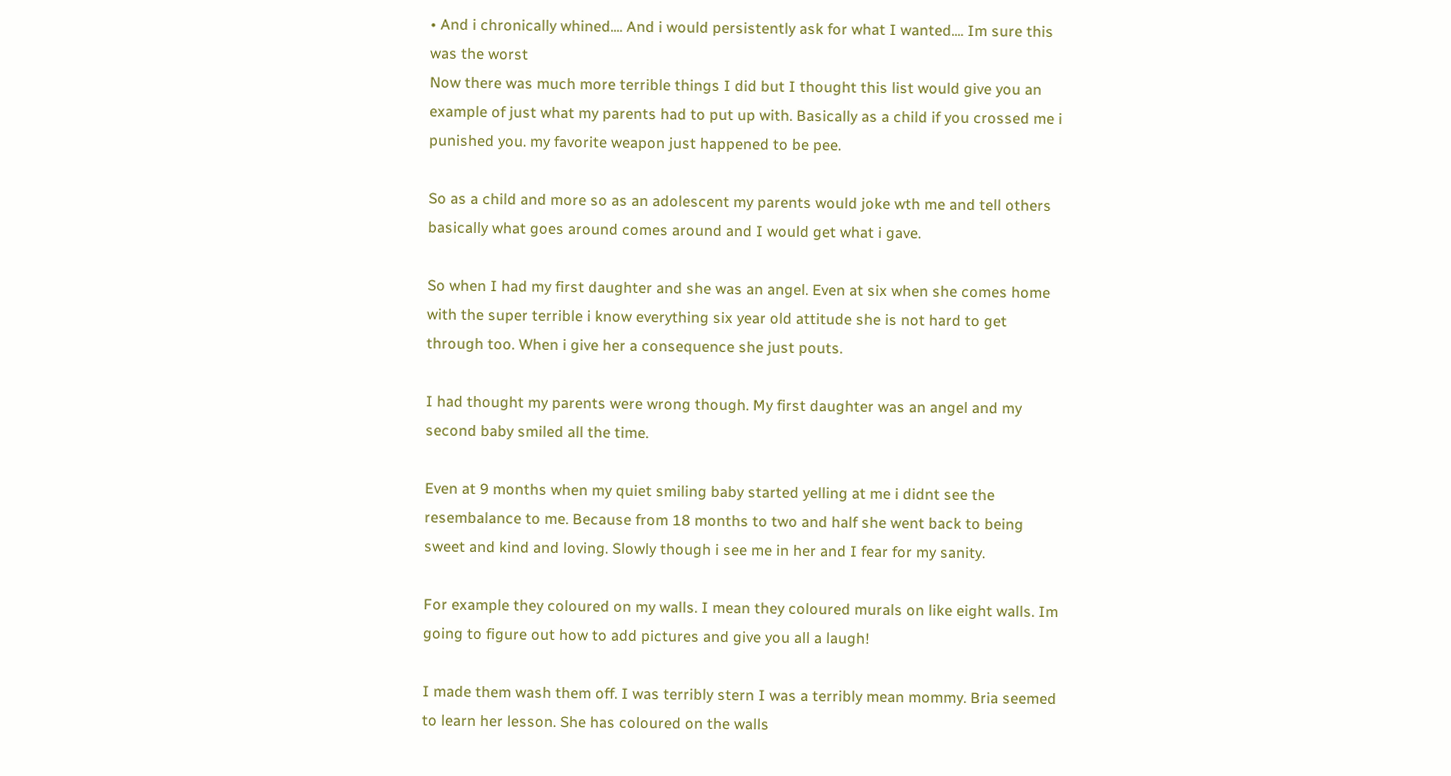• And i chronically whined.... And i would persistently ask for what I wanted.... Im sure this was the worst
Now there was much more terrible things I did but I thought this list would give you an example of just what my parents had to put up with. Basically as a child if you crossed me i punished you. my favorite weapon just happened to be pee.

So as a child and more so as an adolescent my parents would joke wth me and tell others basically what goes around comes around and I would get what i gave.

So when I had my first daughter and she was an angel. Even at six when she comes home with the super terrible i know everything six year old attitude she is not hard to get through too. When i give her a consequence she just pouts.

I had thought my parents were wrong though. My first daughter was an angel and my second baby smiled all the time.

Even at 9 months when my quiet smiling baby started yelling at me i didnt see the resembalance to me. Because from 18 months to two and half she went back to being sweet and kind and loving. Slowly though i see me in her and I fear for my sanity.

For example they coloured on my walls. I mean they coloured murals on like eight walls. Im going to figure out how to add pictures and give you all a laugh!

I made them wash them off. I was terribly stern I was a terribly mean mommy. Bria seemed to learn her lesson. She has coloured on the walls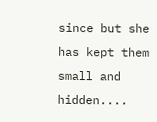since but she has kept them small and hidden....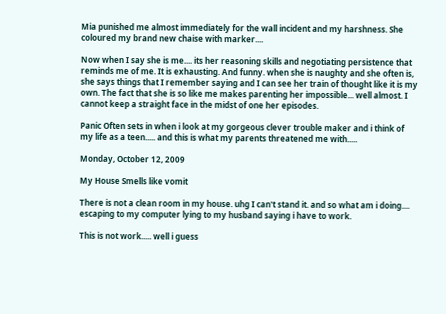Mia punished me almost immediately for the wall incident and my harshness. She coloured my brand new chaise with marker....

Now when I say she is me.... its her reasoning skills and negotiating persistence that reminds me of me. It is exhausting. And funny. when she is naughty and she often is, she says things that I remember saying and I can see her train of thought like it is my own. The fact that she is so like me makes parenting her impossible... well almost. I cannot keep a straight face in the midst of one her episodes.

Panic Often sets in when i look at my gorgeous clever trouble maker and i think of my life as a teen..... and this is what my parents threatened me with.....

Monday, October 12, 2009

My House Smells like vomit

There is not a clean room in my house. uhg I can't stand it. and so what am i doing.... escaping to my computer lying to my husband saying i have to work.

This is not work..... well i guess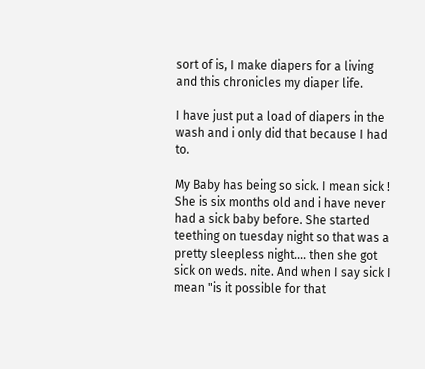sort of is, I make diapers for a living and this chronicles my diaper life.

I have just put a load of diapers in the wash and i only did that because I had to.

My Baby has being so sick. I mean sick ! She is six months old and i have never had a sick baby before. She started teething on tuesday night so that was a pretty sleepless night.... then she got sick on weds. nite. And when I say sick I mean "is it possible for that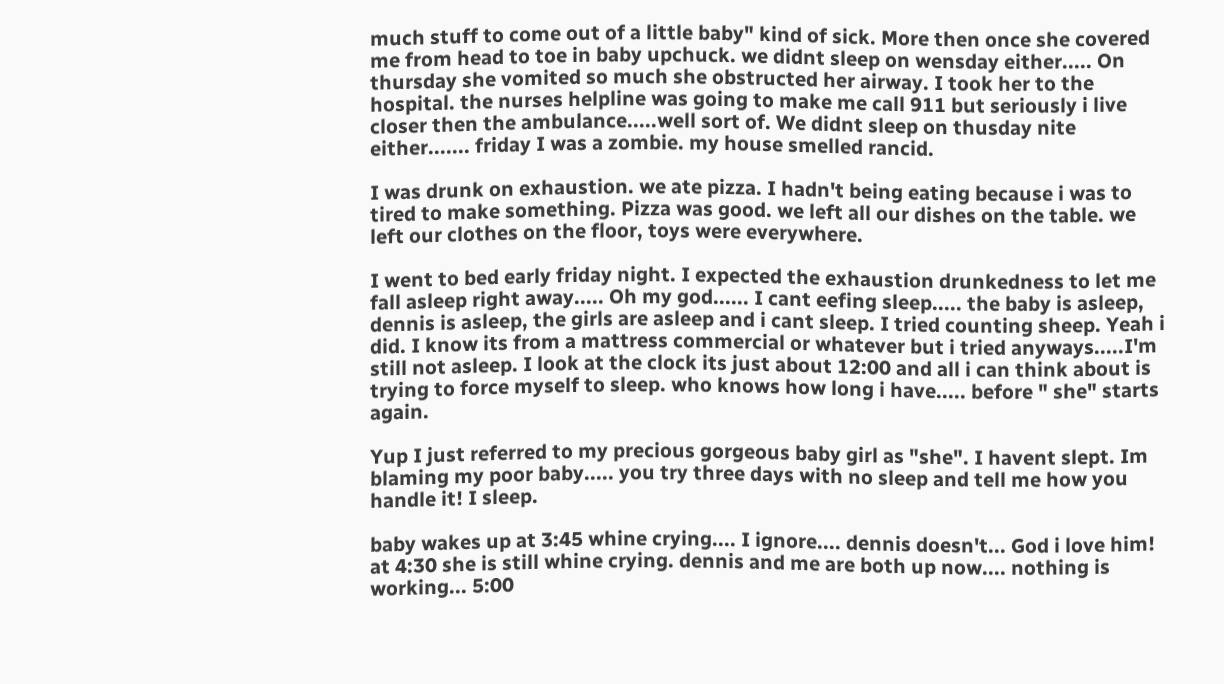much stuff to come out of a little baby" kind of sick. More then once she covered me from head to toe in baby upchuck. we didnt sleep on wensday either..... On thursday she vomited so much she obstructed her airway. I took her to the hospital. the nurses helpline was going to make me call 911 but seriously i live closer then the ambulance.....well sort of. We didnt sleep on thusday nite either....... friday I was a zombie. my house smelled rancid.

I was drunk on exhaustion. we ate pizza. I hadn't being eating because i was to tired to make something. Pizza was good. we left all our dishes on the table. we left our clothes on the floor, toys were everywhere.

I went to bed early friday night. I expected the exhaustion drunkedness to let me fall asleep right away..... Oh my god...... I cant eefing sleep..... the baby is asleep, dennis is asleep, the girls are asleep and i cant sleep. I tried counting sheep. Yeah i did. I know its from a mattress commercial or whatever but i tried anyways.....I'm still not asleep. I look at the clock its just about 12:00 and all i can think about is trying to force myself to sleep. who knows how long i have..... before " she" starts again.

Yup I just referred to my precious gorgeous baby girl as "she". I havent slept. Im blaming my poor baby..... you try three days with no sleep and tell me how you handle it! I sleep.

baby wakes up at 3:45 whine crying.... I ignore.... dennis doesn't... God i love him! at 4:30 she is still whine crying. dennis and me are both up now.... nothing is working... 5:00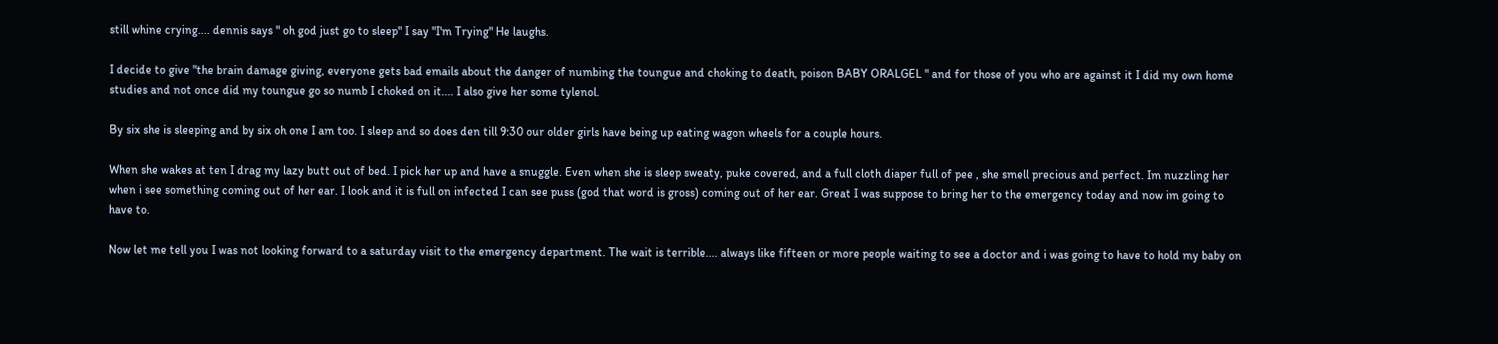still whine crying.... dennis says " oh god just go to sleep" I say "I'm Trying" He laughs.

I decide to give "the brain damage giving, everyone gets bad emails about the danger of numbing the toungue and choking to death, poison BABY ORALGEL " and for those of you who are against it I did my own home studies and not once did my toungue go so numb I choked on it.... I also give her some tylenol.

By six she is sleeping and by six oh one I am too. I sleep and so does den till 9:30 our older girls have being up eating wagon wheels for a couple hours.

When she wakes at ten I drag my lazy butt out of bed. I pick her up and have a snuggle. Even when she is sleep sweaty, puke covered, and a full cloth diaper full of pee , she smell precious and perfect. Im nuzzling her when i see something coming out of her ear. I look and it is full on infected I can see puss (god that word is gross) coming out of her ear. Great I was suppose to bring her to the emergency today and now im going to have to.

Now let me tell you I was not looking forward to a saturday visit to the emergency department. The wait is terrible.... always like fifteen or more people waiting to see a doctor and i was going to have to hold my baby on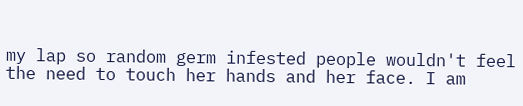my lap so random germ infested people wouldn't feel the need to touch her hands and her face. I am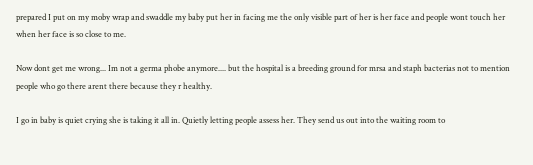prepared I put on my moby wrap and swaddle my baby put her in facing me the only visible part of her is her face and people wont touch her when her face is so close to me.

Now dont get me wrong... Im not a germa phobe anymore.... but the hospital is a breeding ground for mrsa and staph bacterias not to mention people who go there arent there because they r healthy.

I go in baby is quiet crying she is taking it all in. Quietly letting people assess her. They send us out into the waiting room to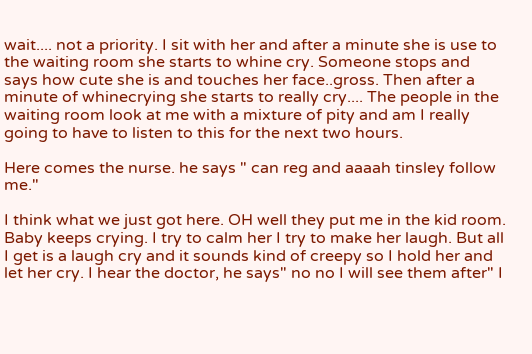wait.... not a priority. I sit with her and after a minute she is use to the waiting room she starts to whine cry. Someone stops and says how cute she is and touches her face..gross. Then after a minute of whinecrying she starts to really cry.... The people in the waiting room look at me with a mixture of pity and am I really going to have to listen to this for the next two hours.

Here comes the nurse. he says " can reg and aaaah tinsley follow me."

I think what we just got here. OH well they put me in the kid room. Baby keeps crying. I try to calm her I try to make her laugh. But all I get is a laugh cry and it sounds kind of creepy so I hold her and let her cry. I hear the doctor, he says" no no I will see them after" I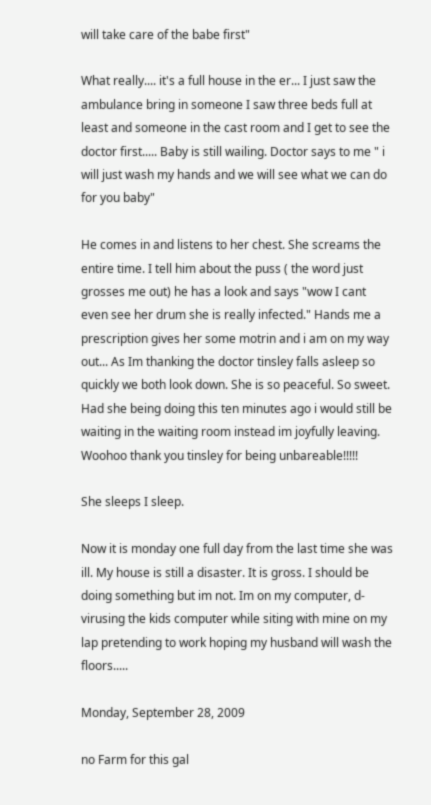will take care of the babe first"

What really.... it's a full house in the er... I just saw the ambulance bring in someone I saw three beds full at least and someone in the cast room and I get to see the doctor first..... Baby is still wailing. Doctor says to me " i will just wash my hands and we will see what we can do for you baby"

He comes in and listens to her chest. She screams the entire time. I tell him about the puss ( the word just grosses me out) he has a look and says "wow I cant even see her drum she is really infected." Hands me a prescription gives her some motrin and i am on my way out... As Im thanking the doctor tinsley falls asleep so quickly we both look down. She is so peaceful. So sweet. Had she being doing this ten minutes ago i would still be waiting in the waiting room instead im joyfully leaving. Woohoo thank you tinsley for being unbareable!!!!!

She sleeps I sleep.

Now it is monday one full day from the last time she was ill. My house is still a disaster. It is gross. I should be doing something but im not. Im on my computer, d- virusing the kids computer while siting with mine on my lap pretending to work hoping my husband will wash the floors.....

Monday, September 28, 2009

no Farm for this gal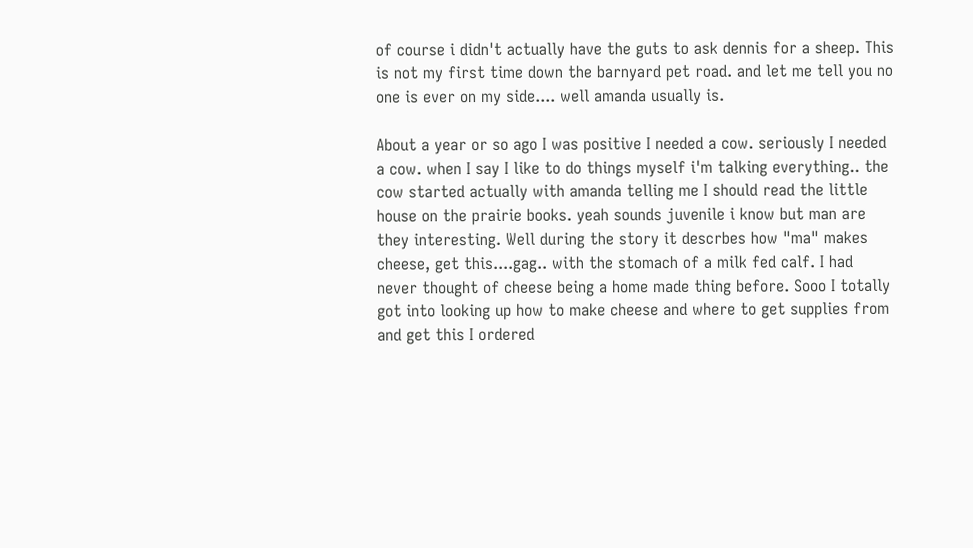of course i didn't actually have the guts to ask dennis for a sheep. This is not my first time down the barnyard pet road. and let me tell you no one is ever on my side.... well amanda usually is.

About a year or so ago I was positive I needed a cow. seriously I needed a cow. when I say I like to do things myself i'm talking everything.. the cow started actually with amanda telling me I should read the little house on the prairie books. yeah sounds juvenile i know but man are they interesting. Well during the story it descrbes how "ma" makes cheese, get this....gag.. with the stomach of a milk fed calf. I had never thought of cheese being a home made thing before. Sooo I totally got into looking up how to make cheese and where to get supplies from and get this I ordered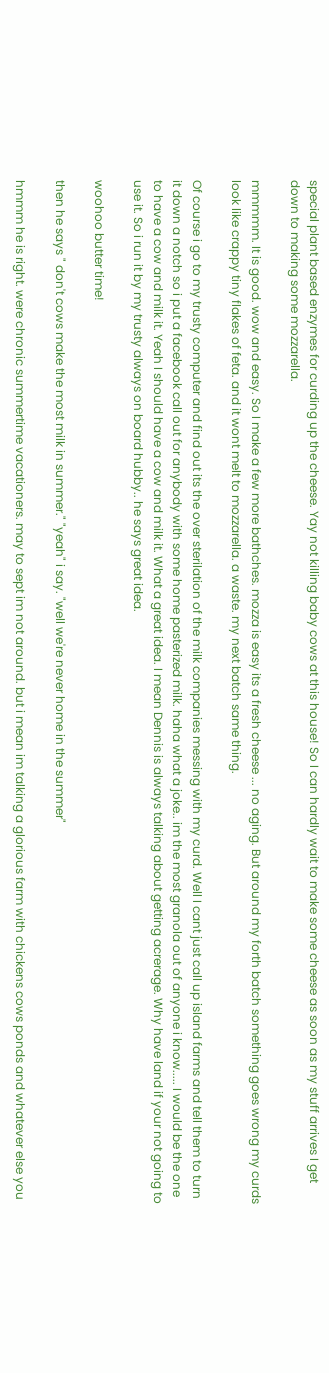special plant based enzymes for curding up the cheese. Yay not killing baby cows at this house! So I can hardly wait to make some cheese as soon as my stuff arrives I get down to making some mozzarella.

mmmmm. It is good. wow and easy. So I make a few more bathches. mozza is easy its a fresh cheese ... no aging. But around my forth batch something goes wrong my curds look like crappy tiny flakes of feta. and it wont melt to mozzarella. a waste. my next batch same thing.

Of course i go to my trusty computer and find out its the over sterilation of the milk companies messing with my curd. Well I cant just call up island farms and tell them to turn it down a notch so i put a facebook call out for anybody with some home pasterized milk. haha what a joke.. im the most granola out of anyone i know..... I would be the one to have a cow and milk it. Yeah I should have a cow and milk it. What a great idea. I mean Dennis is always talking about getting acrerage. Why have land if your not going to use it. So i run it by my trusty always on board hubby.. he says great idea.

woohoo butter time!

then he says " don't cows make the most milk in summer." "yeah" i say. "well we're never home in the summer"

hmmm he is right. were chronic summertime vacationers. may to sept im not around. but i mean im talking a glorious farm with chickens cows ponds and whatever else you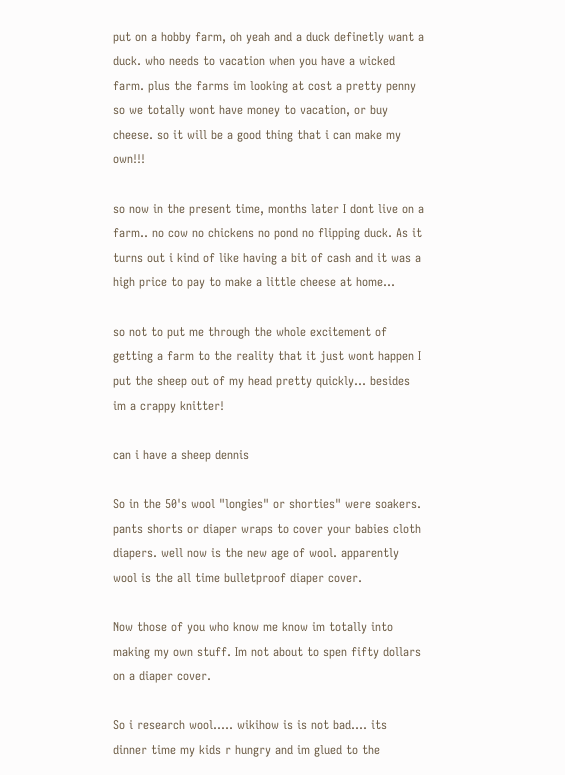put on a hobby farm, oh yeah and a duck definetly want a duck. who needs to vacation when you have a wicked farm. plus the farms im looking at cost a pretty penny so we totally wont have money to vacation, or buy cheese. so it will be a good thing that i can make my own!!!

so now in the present time, months later I dont live on a farm.. no cow no chickens no pond no flipping duck. As it turns out i kind of like having a bit of cash and it was a high price to pay to make a little cheese at home...

so not to put me through the whole excitement of getting a farm to the reality that it just wont happen I put the sheep out of my head pretty quickly... besides im a crappy knitter!

can i have a sheep dennis

So in the 50's wool "longies" or shorties" were soakers. pants shorts or diaper wraps to cover your babies cloth diapers. well now is the new age of wool. apparently wool is the all time bulletproof diaper cover.

Now those of you who know me know im totally into making my own stuff. Im not about to spen fifty dollars on a diaper cover.

So i research wool..... wikihow is is not bad.... its dinner time my kids r hungry and im glued to the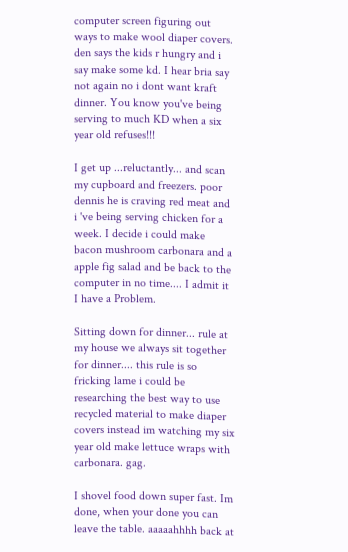computer screen figuring out ways to make wool diaper covers. den says the kids r hungry and i say make some kd. I hear bria say not again no i dont want kraft dinner. You know you've being serving to much KD when a six year old refuses!!!

I get up ...reluctantly... and scan my cupboard and freezers. poor dennis he is craving red meat and i 've being serving chicken for a week. I decide i could make bacon mushroom carbonara and a apple fig salad and be back to the computer in no time.... I admit it I have a Problem.

Sitting down for dinner... rule at my house we always sit together for dinner.... this rule is so fricking lame i could be researching the best way to use recycled material to make diaper covers instead im watching my six year old make lettuce wraps with carbonara. gag.

I shovel food down super fast. Im done, when your done you can leave the table. aaaaahhhh back at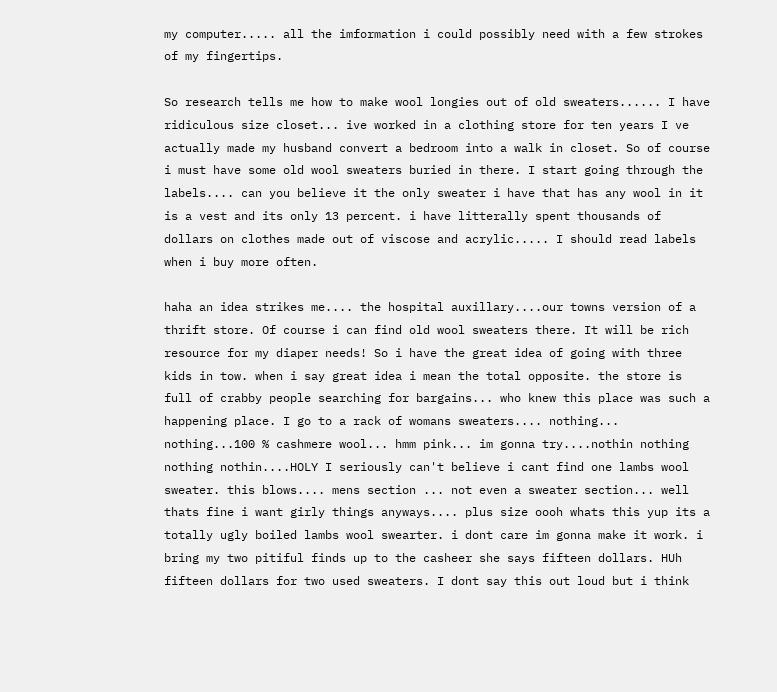my computer..... all the imformation i could possibly need with a few strokes of my fingertips.

So research tells me how to make wool longies out of old sweaters...... I have ridiculous size closet... ive worked in a clothing store for ten years I ve actually made my husband convert a bedroom into a walk in closet. So of course i must have some old wool sweaters buried in there. I start going through the labels.... can you believe it the only sweater i have that has any wool in it is a vest and its only 13 percent. i have litterally spent thousands of dollars on clothes made out of viscose and acrylic..... I should read labels when i buy more often.

haha an idea strikes me.... the hospital auxillary....our towns version of a thrift store. Of course i can find old wool sweaters there. It will be rich resource for my diaper needs! So i have the great idea of going with three kids in tow. when i say great idea i mean the total opposite. the store is full of crabby people searching for bargains... who knew this place was such a happening place. I go to a rack of womans sweaters.... nothing... nothing...100 % cashmere wool... hmm pink... im gonna try....nothin nothing nothing nothin....HOLY I seriously can't believe i cant find one lambs wool sweater. this blows.... mens section ... not even a sweater section... well thats fine i want girly things anyways.... plus size oooh whats this yup its a totally ugly boiled lambs wool swearter. i dont care im gonna make it work. i bring my two pitiful finds up to the casheer she says fifteen dollars. HUh fifteen dollars for two used sweaters. I dont say this out loud but i think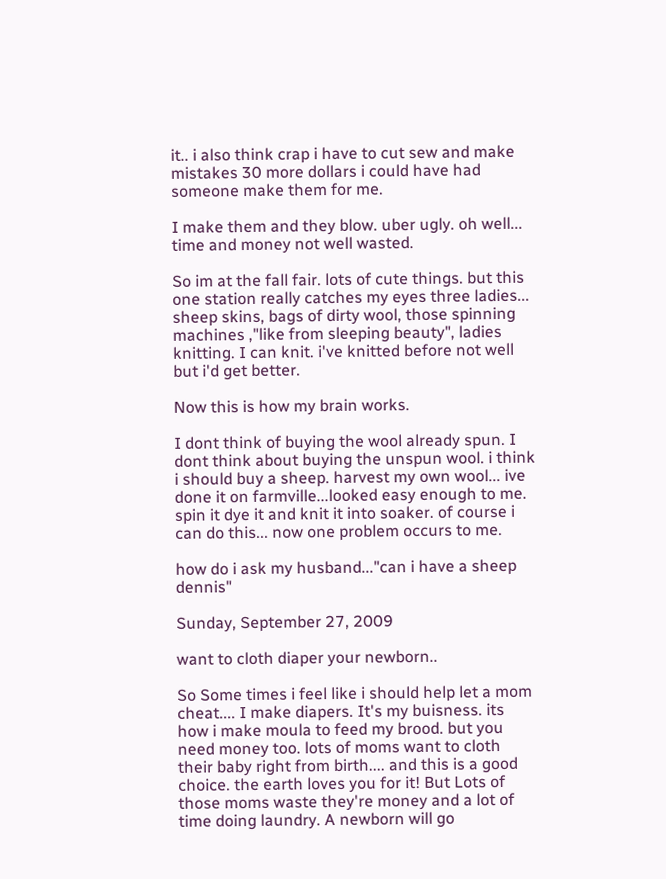it.. i also think crap i have to cut sew and make mistakes 30 more dollars i could have had someone make them for me.

I make them and they blow. uber ugly. oh well... time and money not well wasted.

So im at the fall fair. lots of cute things. but this one station really catches my eyes three ladies... sheep skins, bags of dirty wool, those spinning machines ,"like from sleeping beauty", ladies knitting. I can knit. i've knitted before not well but i'd get better.

Now this is how my brain works.

I dont think of buying the wool already spun. I dont think about buying the unspun wool. i think i should buy a sheep. harvest my own wool... ive done it on farmville...looked easy enough to me. spin it dye it and knit it into soaker. of course i can do this... now one problem occurs to me.

how do i ask my husband..."can i have a sheep dennis"

Sunday, September 27, 2009

want to cloth diaper your newborn..

So Some times i feel like i should help let a mom cheat.... I make diapers. It's my buisness. its how i make moula to feed my brood. but you need money too. lots of moms want to cloth their baby right from birth.... and this is a good choice. the earth loves you for it! But Lots of those moms waste they're money and a lot of time doing laundry. A newborn will go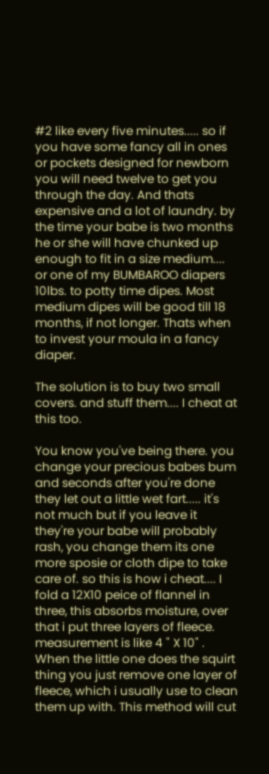#2 like every five minutes..... so if you have some fancy all in ones or pockets designed for newborn you will need twelve to get you through the day. And thats expensive and a lot of laundry. by the time your babe is two months he or she will have chunked up enough to fit in a size medium.... or one of my BUMBAROO diapers 10lbs. to potty time dipes. Most medium dipes will be good till 18 months, if not longer. Thats when to invest your moula in a fancy diaper.

The solution is to buy two small covers. and stuff them.... I cheat at this too.

You know you've being there. you change your precious babes bum and seconds after you're done they let out a little wet fart..... it's not much but if you leave it they're your babe will probably rash, you change them its one more sposie or cloth dipe to take care of. so this is how i cheat.... I fold a 12X10 peice of flannel in three, this absorbs moisture, over that i put three layers of fleece. measurement is like 4 " X 10" . When the little one does the squirt thing you just remove one layer of fleece, which i usually use to clean them up with. This method will cut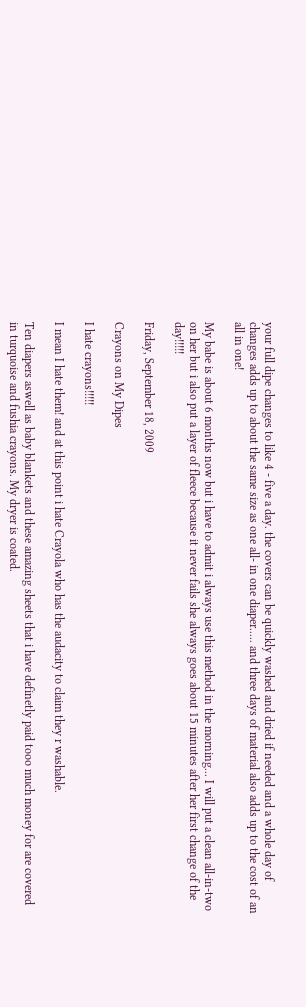your full dipe changes to like 4 - five a day. the covers can be quickly washed and dried if needed and a whole day of changes adds up to about the same size as one all- in one diaper..... and three days of material also adds up to the cost of an all in one!

My babe is about 6 months now but i have to admit i always use this method in the morning... I will put a clean all-in-two on her but i also put a layer of fleece because it never fails she always goes about 15 minutes after her first change of the day!!!!!

Friday, September 18, 2009

Crayons on My Dipes

I hate crayons!!!!!

I mean I hate them! and at this point i hate Crayola who has the audacity to claim they r washable.

Ten diapers aswell as baby blankets and these amazing sheets that i have definetly paid tooo much money for are covered in turquoise and fushia crayons. My dryer is coated.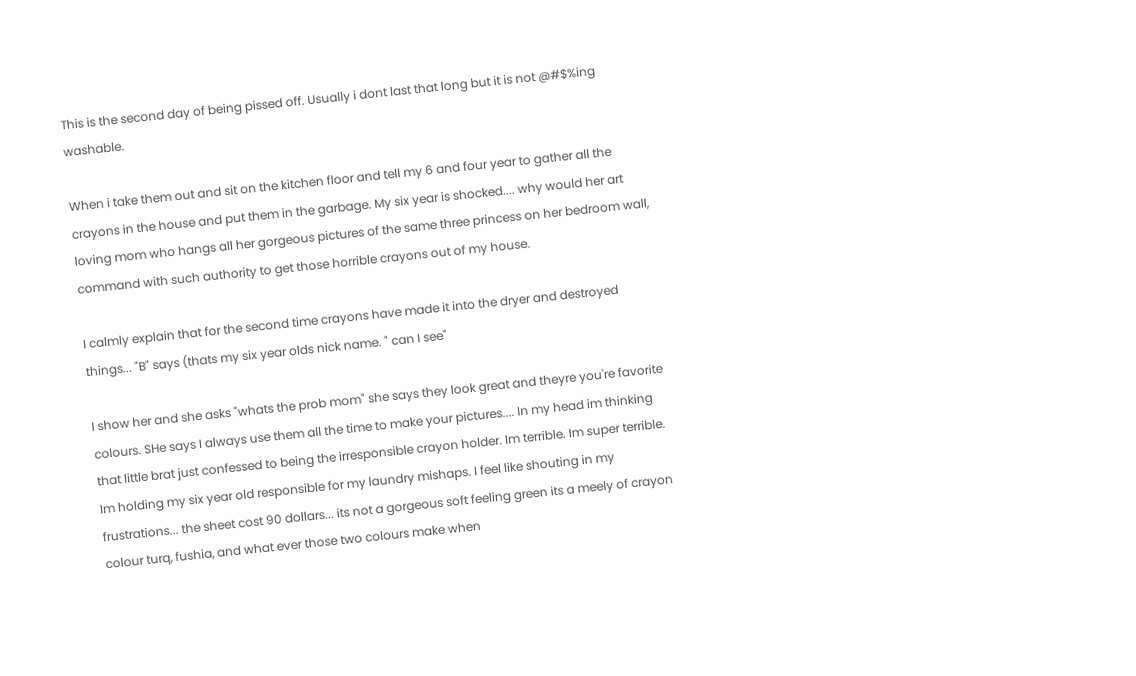This is the second day of being pissed off. Usually i dont last that long but it is not @#$%ing washable.

When i take them out and sit on the kitchen floor and tell my 6 and four year to gather all the crayons in the house and put them in the garbage. My six year is shocked.... why would her art loving mom who hangs all her gorgeous pictures of the same three princess on her bedroom wall, command with such authority to get those horrible crayons out of my house.

I calmly explain that for the second time crayons have made it into the dryer and destroyed things... "B" says (thats my six year olds nick name. " can I see"

I show her and she asks "whats the prob mom" she says they look great and theyre you're favorite colours. SHe says I always use them all the time to make your pictures.... In my head im thinking that little brat just confessed to being the irresponsible crayon holder. Im terrible. Im super terrible. Im holding my six year old responsible for my laundry mishaps. I feel like shouting in my frustrations... the sheet cost 90 dollars... its not a gorgeous soft feeling green its a meely of crayon colour turq, fushia, and what ever those two colours make when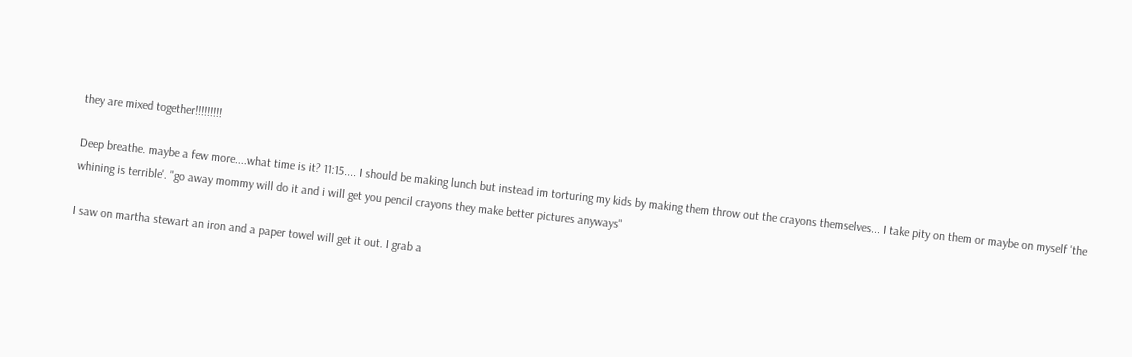they are mixed together!!!!!!!!!

Deep breathe. maybe a few more....what time is it? 11:15.... I should be making lunch but instead im torturing my kids by making them throw out the crayons themselves... I take pity on them or maybe on myself 'the whining is terrible'. "go away mommy will do it and i will get you pencil crayons they make better pictures anyways"

I saw on martha stewart an iron and a paper towel will get it out. I grab a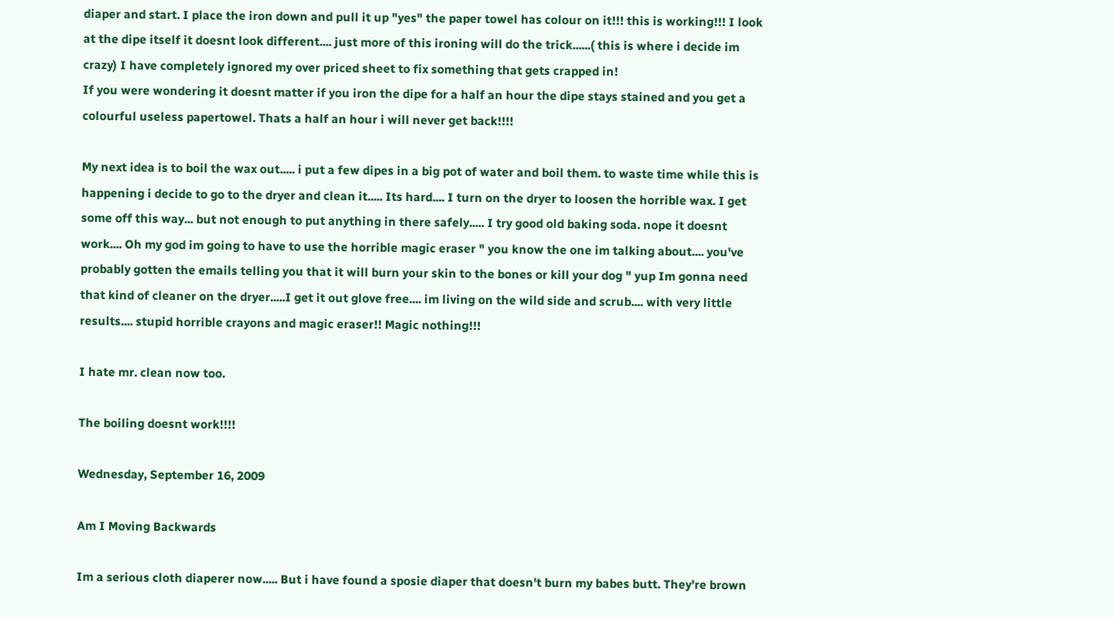diaper and start. I place the iron down and pull it up "yes" the paper towel has colour on it!!! this is working!!! I look at the dipe itself it doesnt look different.... just more of this ironing will do the trick......( this is where i decide im crazy) I have completely ignored my over priced sheet to fix something that gets crapped in!
If you were wondering it doesnt matter if you iron the dipe for a half an hour the dipe stays stained and you get a colourful useless papertowel. Thats a half an hour i will never get back!!!!

My next idea is to boil the wax out..... i put a few dipes in a big pot of water and boil them. to waste time while this is happening i decide to go to the dryer and clean it..... Its hard.... I turn on the dryer to loosen the horrible wax. I get some off this way... but not enough to put anything in there safely..... I try good old baking soda. nope it doesnt work.... Oh my god im going to have to use the horrible magic eraser " you know the one im talking about.... you've probably gotten the emails telling you that it will burn your skin to the bones or kill your dog " yup Im gonna need that kind of cleaner on the dryer.....I get it out glove free.... im living on the wild side and scrub.... with very little results.... stupid horrible crayons and magic eraser!! Magic nothing!!!

I hate mr. clean now too.

The boiling doesnt work!!!!

Wednesday, September 16, 2009

Am I Moving Backwards

Im a serious cloth diaperer now..... But i have found a sposie diaper that doesn't burn my babes butt. They're brown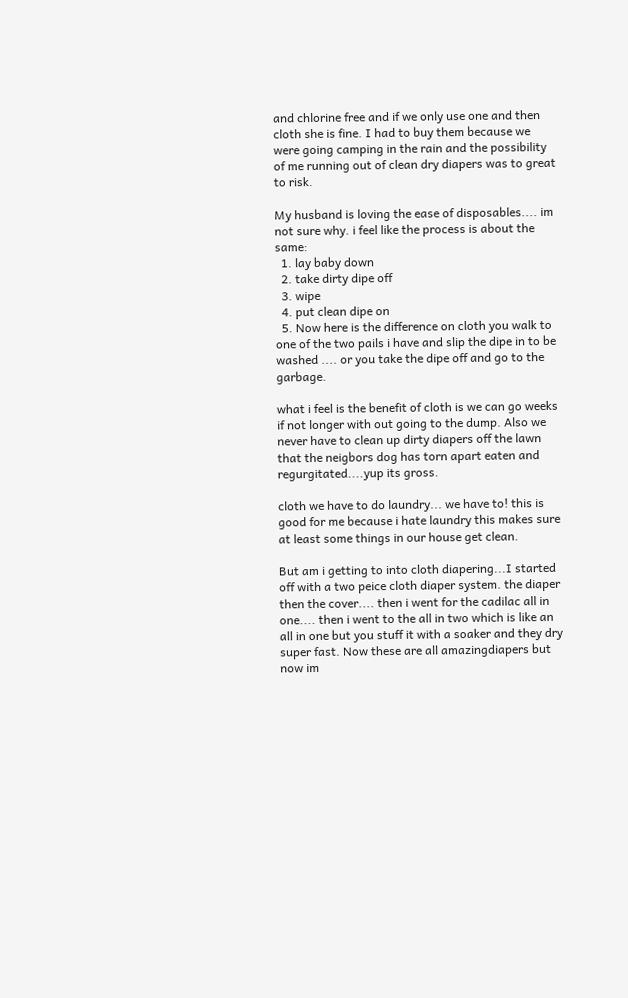and chlorine free and if we only use one and then cloth she is fine. I had to buy them because we were going camping in the rain and the possibility of me running out of clean dry diapers was to great to risk.

My husband is loving the ease of disposables.... im not sure why. i feel like the process is about the same:
  1. lay baby down
  2. take dirty dipe off
  3. wipe
  4. put clean dipe on
  5. Now here is the difference on cloth you walk to one of the two pails i have and slip the dipe in to be washed .... or you take the dipe off and go to the garbage.

what i feel is the benefit of cloth is we can go weeks if not longer with out going to the dump. Also we never have to clean up dirty diapers off the lawn that the neigbors dog has torn apart eaten and regurgitated....yup its gross.

cloth we have to do laundry... we have to! this is good for me because i hate laundry this makes sure at least some things in our house get clean.

But am i getting to into cloth diapering...I started off with a two peice cloth diaper system. the diaper then the cover.... then i went for the cadilac all in one.... then i went to the all in two which is like an all in one but you stuff it with a soaker and they dry super fast. Now these are all amazingdiapers but now im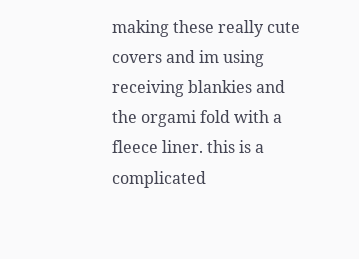making these really cute covers and im using receiving blankies and the orgami fold with a fleece liner. this is a complicated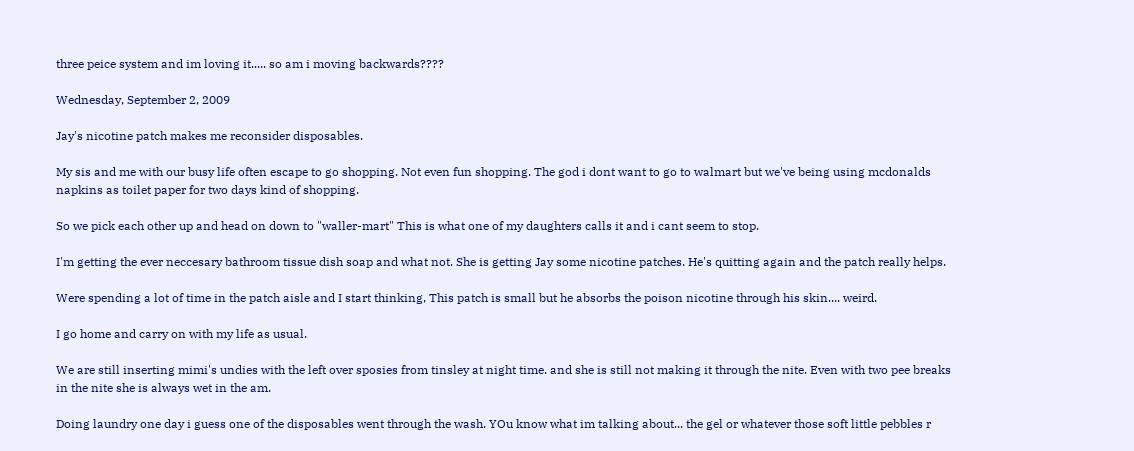three peice system and im loving it..... so am i moving backwards????

Wednesday, September 2, 2009

Jay's nicotine patch makes me reconsider disposables.

My sis and me with our busy life often escape to go shopping. Not even fun shopping. The god i dont want to go to walmart but we've being using mcdonalds napkins as toilet paper for two days kind of shopping.

So we pick each other up and head on down to "waller-mart" This is what one of my daughters calls it and i cant seem to stop.

I'm getting the ever neccesary bathroom tissue dish soap and what not. She is getting Jay some nicotine patches. He's quitting again and the patch really helps.

Were spending a lot of time in the patch aisle and I start thinking, This patch is small but he absorbs the poison nicotine through his skin.... weird.

I go home and carry on with my life as usual.

We are still inserting mimi's undies with the left over sposies from tinsley at night time. and she is still not making it through the nite. Even with two pee breaks in the nite she is always wet in the am.

Doing laundry one day i guess one of the disposables went through the wash. YOu know what im talking about... the gel or whatever those soft little pebbles r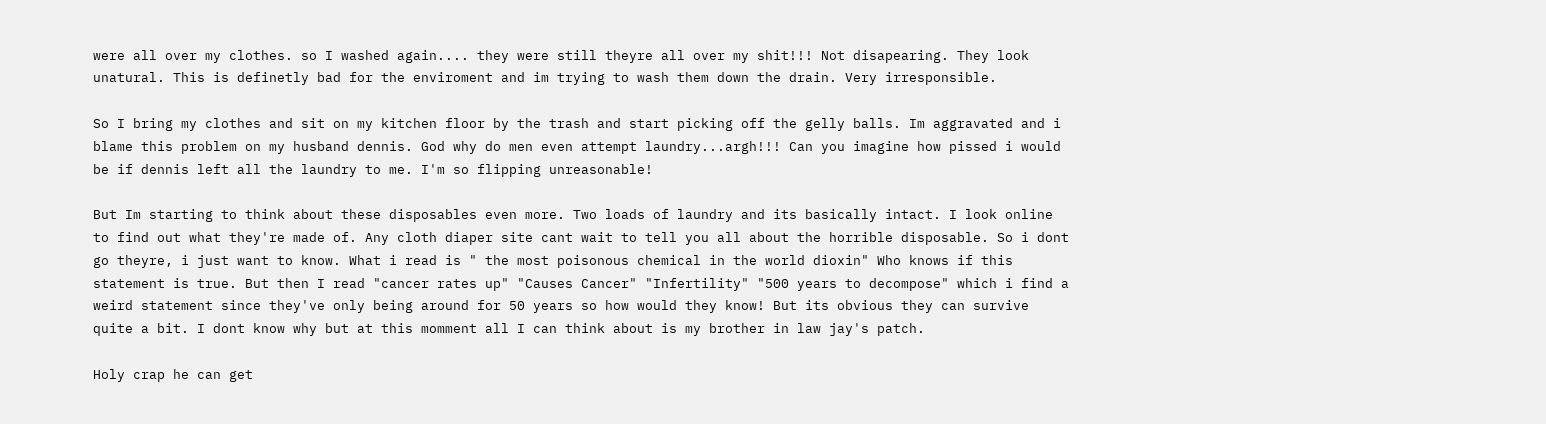were all over my clothes. so I washed again.... they were still theyre all over my shit!!! Not disapearing. They look unatural. This is definetly bad for the enviroment and im trying to wash them down the drain. Very irresponsible.

So I bring my clothes and sit on my kitchen floor by the trash and start picking off the gelly balls. Im aggravated and i blame this problem on my husband dennis. God why do men even attempt laundry...argh!!! Can you imagine how pissed i would be if dennis left all the laundry to me. I'm so flipping unreasonable!

But Im starting to think about these disposables even more. Two loads of laundry and its basically intact. I look online to find out what they're made of. Any cloth diaper site cant wait to tell you all about the horrible disposable. So i dont go theyre, i just want to know. What i read is " the most poisonous chemical in the world dioxin" Who knows if this statement is true. But then I read "cancer rates up" "Causes Cancer" "Infertility" "500 years to decompose" which i find a weird statement since they've only being around for 50 years so how would they know! But its obvious they can survive quite a bit. I dont know why but at this momment all I can think about is my brother in law jay's patch.

Holy crap he can get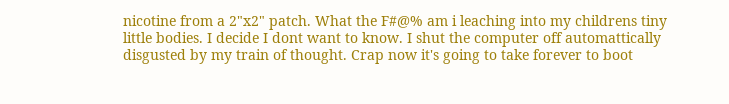nicotine from a 2"x2" patch. What the F#@% am i leaching into my childrens tiny little bodies. I decide I dont want to know. I shut the computer off automattically disgusted by my train of thought. Crap now it's going to take forever to boot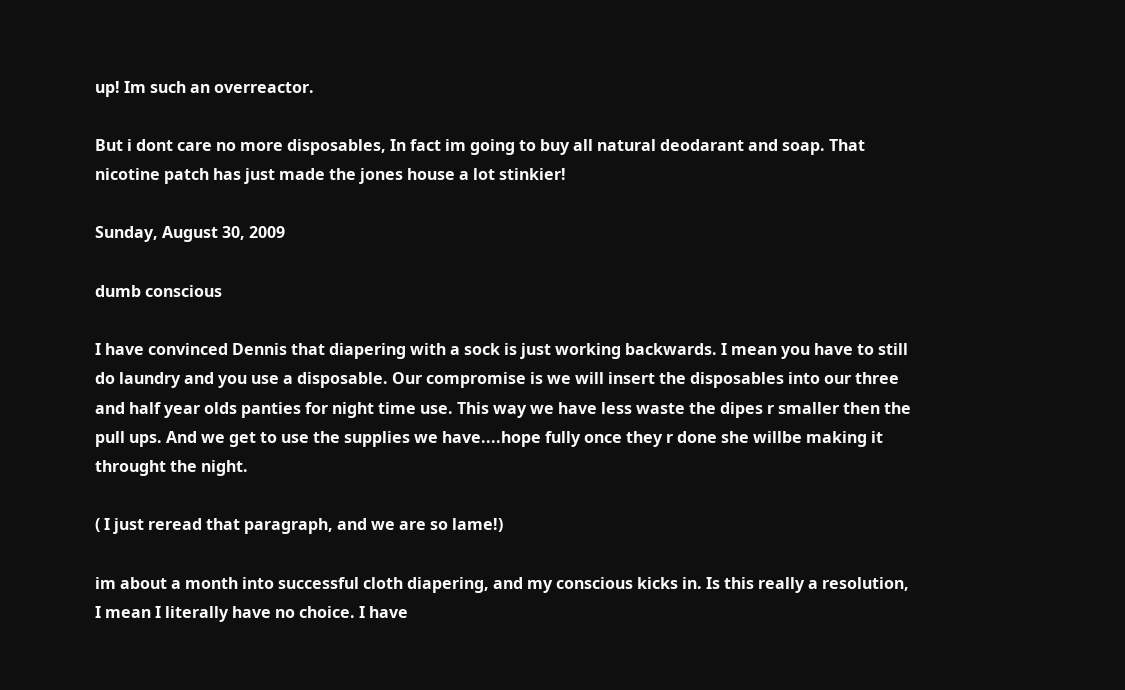up! Im such an overreactor.

But i dont care no more disposables, In fact im going to buy all natural deodarant and soap. That nicotine patch has just made the jones house a lot stinkier!

Sunday, August 30, 2009

dumb conscious

I have convinced Dennis that diapering with a sock is just working backwards. I mean you have to still do laundry and you use a disposable. Our compromise is we will insert the disposables into our three and half year olds panties for night time use. This way we have less waste the dipes r smaller then the pull ups. And we get to use the supplies we have....hope fully once they r done she willbe making it throught the night.

( I just reread that paragraph, and we are so lame!)

im about a month into successful cloth diapering, and my conscious kicks in. Is this really a resolution, I mean I literally have no choice. I have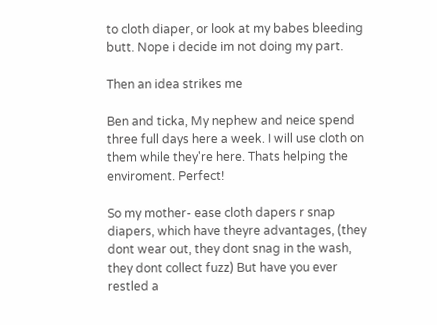to cloth diaper, or look at my babes bleeding butt. Nope i decide im not doing my part.

Then an idea strikes me

Ben and ticka, My nephew and neice spend three full days here a week. I will use cloth on them while they're here. Thats helping the enviroment. Perfect!

So my mother- ease cloth dapers r snap diapers, which have theyre advantages, (they dont wear out, they dont snag in the wash, they dont collect fuzz) But have you ever restled a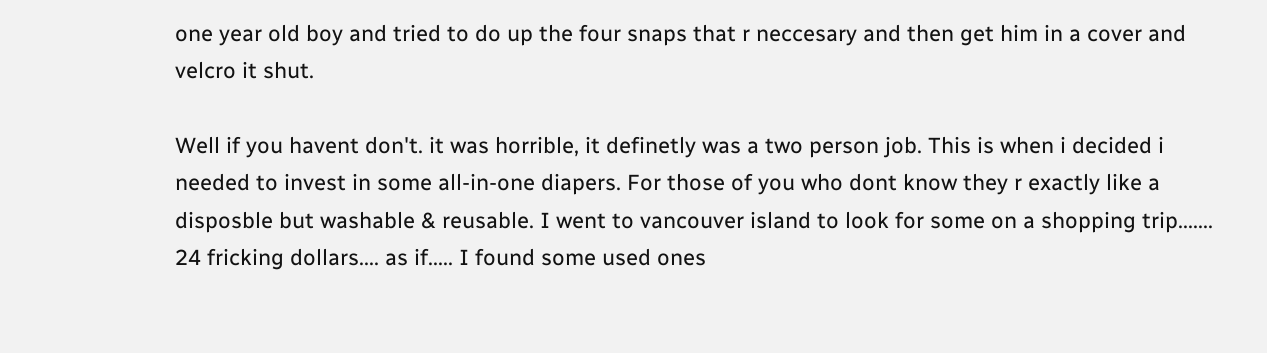one year old boy and tried to do up the four snaps that r neccesary and then get him in a cover and velcro it shut.

Well if you havent don't. it was horrible, it definetly was a two person job. This is when i decided i needed to invest in some all-in-one diapers. For those of you who dont know they r exactly like a disposble but washable & reusable. I went to vancouver island to look for some on a shopping trip....... 24 fricking dollars.... as if..... I found some used ones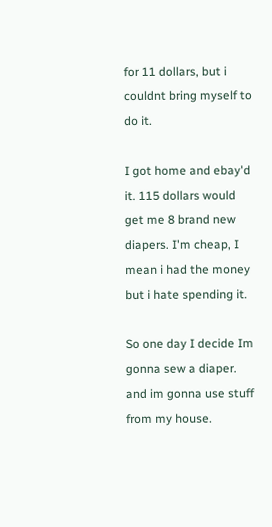for 11 dollars, but i couldnt bring myself to do it.

I got home and ebay'd it. 115 dollars would get me 8 brand new diapers. I'm cheap, I mean i had the money but i hate spending it.

So one day I decide Im gonna sew a diaper. and im gonna use stuff from my house.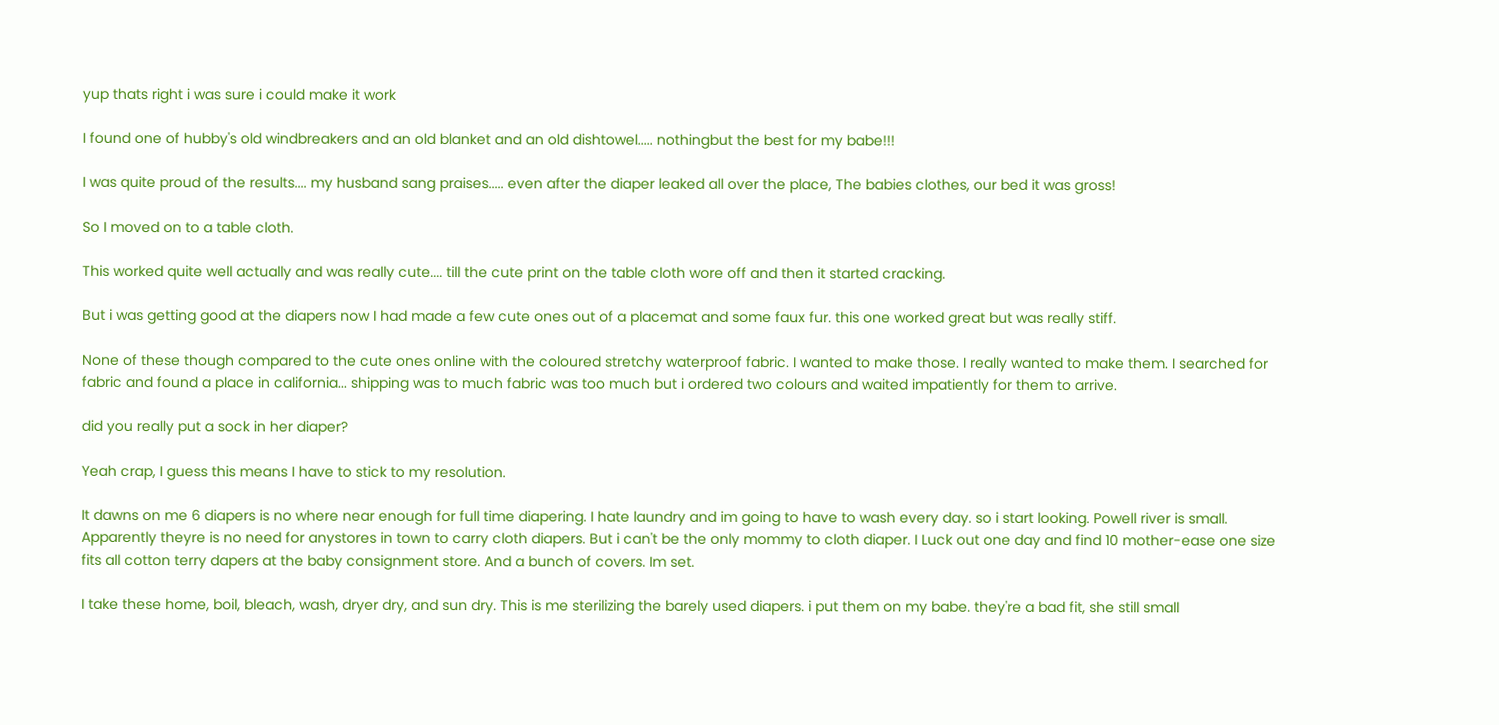yup thats right i was sure i could make it work

I found one of hubby's old windbreakers and an old blanket and an old dishtowel..... nothingbut the best for my babe!!!

I was quite proud of the results.... my husband sang praises..... even after the diaper leaked all over the place, The babies clothes, our bed it was gross!

So I moved on to a table cloth.

This worked quite well actually and was really cute.... till the cute print on the table cloth wore off and then it started cracking.

But i was getting good at the diapers now I had made a few cute ones out of a placemat and some faux fur. this one worked great but was really stiff.

None of these though compared to the cute ones online with the coloured stretchy waterproof fabric. I wanted to make those. I really wanted to make them. I searched for fabric and found a place in california... shipping was to much fabric was too much but i ordered two colours and waited impatiently for them to arrive.

did you really put a sock in her diaper?

Yeah crap, I guess this means I have to stick to my resolution.

It dawns on me 6 diapers is no where near enough for full time diapering. I hate laundry and im going to have to wash every day. so i start looking. Powell river is small. Apparently theyre is no need for anystores in town to carry cloth diapers. But i can't be the only mommy to cloth diaper. I Luck out one day and find 10 mother-ease one size fits all cotton terry dapers at the baby consignment store. And a bunch of covers. Im set.

I take these home, boil, bleach, wash, dryer dry, and sun dry. This is me sterilizing the barely used diapers. i put them on my babe. they're a bad fit, she still small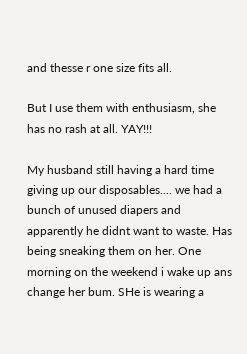and thesse r one size fits all.

But I use them with enthusiasm, she has no rash at all. YAY!!!

My husband still having a hard time giving up our disposables.... we had a bunch of unused diapers and apparently he didnt want to waste. Has being sneaking them on her. One morning on the weekend i wake up ans change her bum. SHe is wearing a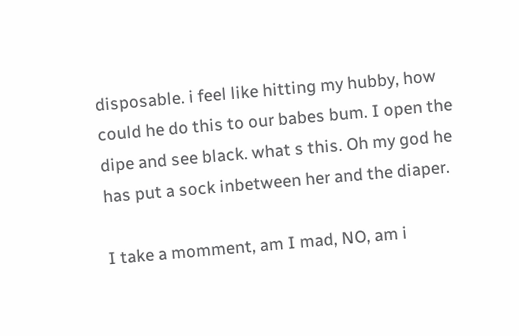disposable. i feel like hitting my hubby, how could he do this to our babes bum. I open the dipe and see black. what s this. Oh my god he has put a sock inbetween her and the diaper.

I take a momment, am I mad, NO, am i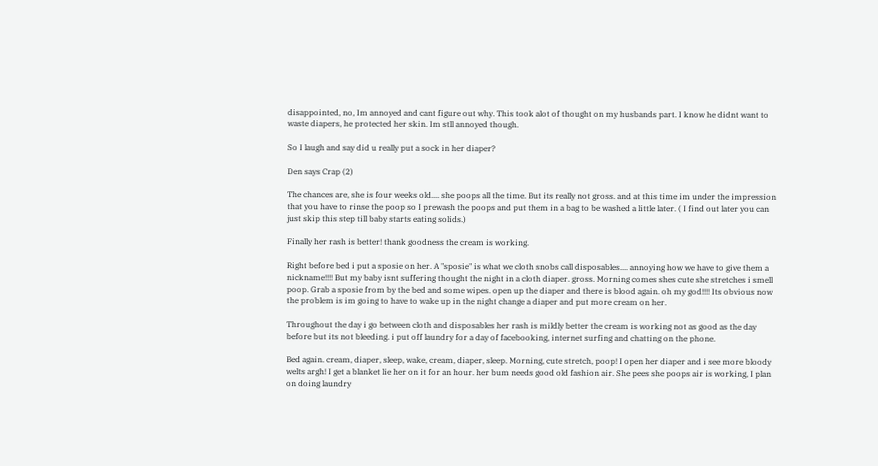disappointed, no, Im annoyed and cant figure out why. This took alot of thought on my husbands part. I know he didnt want to waste diapers, he protected her skin. Im stll annoyed though.

So I laugh and say did u really put a sock in her diaper?

Den says Crap (2)

The chances are, she is four weeks old.... she poops all the time. But its really not gross. and at this time im under the impression that you have to rinse the poop so I prewash the poops and put them in a bag to be washed a little later. ( I find out later you can just skip this step till baby starts eating solids.)

Finally her rash is better! thank goodness the cream is working.

Right before bed i put a sposie on her. A "sposie" is what we cloth snobs call disposables.... annoying how we have to give them a nickname!!!! But my baby isnt suffering thought the night in a cloth diaper. gross. Morning comes shes cute she stretches i smell poop. Grab a sposie from by the bed and some wipes. open up the diaper and there is blood again. oh my god!!!! Its obvious now the problem is im going to have to wake up in the night change a diaper and put more cream on her.

Throughout the day i go between cloth and disposables her rash is mildly better the cream is working not as good as the day before but its not bleeding. i put off laundry for a day of facebooking, internet surfing and chatting on the phone.

Bed again. cream, diaper, sleep, wake, cream, diaper, sleep. Morning, cute stretch, poop! I open her diaper and i see more bloody welts argh! I get a blanket lie her on it for an hour. her bum needs good old fashion air. She pees she poops air is working, I plan on doing laundry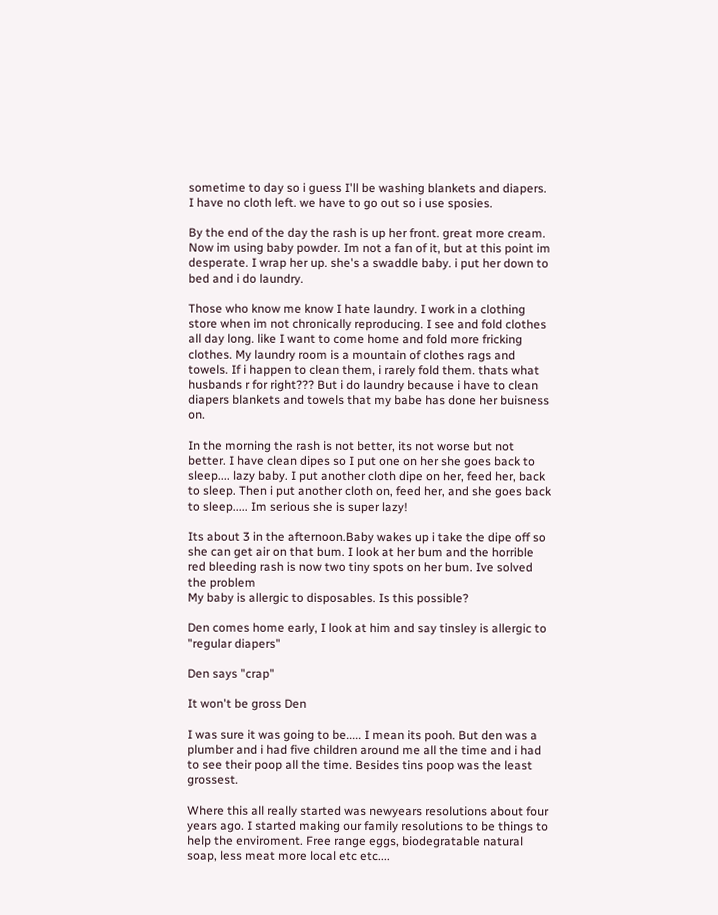sometime to day so i guess I'll be washing blankets and diapers. I have no cloth left. we have to go out so i use sposies.

By the end of the day the rash is up her front. great more cream. Now im using baby powder. Im not a fan of it, but at this point im desperate. I wrap her up. she's a swaddle baby. i put her down to bed and i do laundry.

Those who know me know I hate laundry. I work in a clothing store when im not chronically reproducing. I see and fold clothes all day long. like I want to come home and fold more fricking clothes. My laundry room is a mountain of clothes rags and towels. If i happen to clean them, i rarely fold them. thats what husbands r for right??? But i do laundry because i have to clean diapers blankets and towels that my babe has done her buisness on.

In the morning the rash is not better, its not worse but not better. I have clean dipes so I put one on her she goes back to sleep.... lazy baby. I put another cloth dipe on her, feed her, back to sleep. Then i put another cloth on, feed her, and she goes back to sleep..... Im serious she is super lazy!

Its about 3 in the afternoon.Baby wakes up i take the dipe off so she can get air on that bum. I look at her bum and the horrible red bleeding rash is now two tiny spots on her bum. Ive solved the problem
My baby is allergic to disposables. Is this possible?

Den comes home early, I look at him and say tinsley is allergic to "regular diapers"

Den says "crap"

It won't be gross Den

I was sure it was going to be..... I mean its pooh. But den was a plumber and i had five children around me all the time and i had to see their poop all the time. Besides tins poop was the least grossest.

Where this all really started was newyears resolutions about four years ago. I started making our family resolutions to be things to help the enviroment. Free range eggs, biodegratable natural soap, less meat more local etc etc....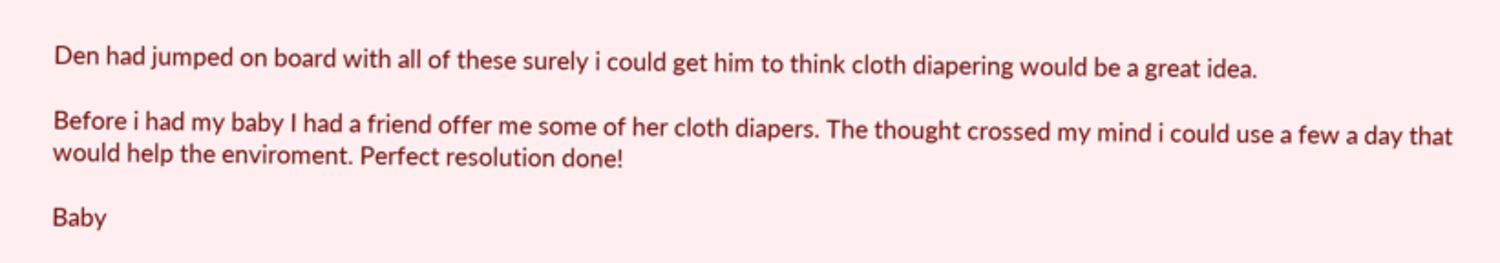Den had jumped on board with all of these surely i could get him to think cloth diapering would be a great idea.

Before i had my baby I had a friend offer me some of her cloth diapers. The thought crossed my mind i could use a few a day that would help the enviroment. Perfect resolution done!

Baby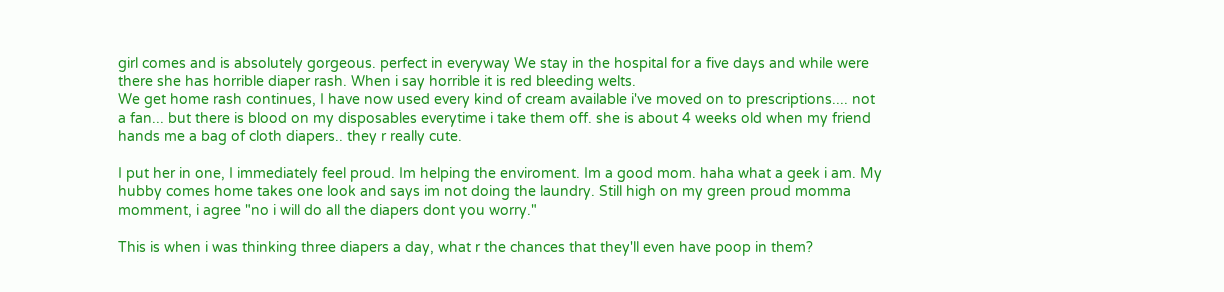girl comes and is absolutely gorgeous. perfect in everyway We stay in the hospital for a five days and while were there she has horrible diaper rash. When i say horrible it is red bleeding welts.
We get home rash continues, I have now used every kind of cream available i've moved on to prescriptions.... not a fan... but there is blood on my disposables everytime i take them off. she is about 4 weeks old when my friend hands me a bag of cloth diapers.. they r really cute.

I put her in one, I immediately feel proud. Im helping the enviroment. Im a good mom. haha what a geek i am. My hubby comes home takes one look and says im not doing the laundry. Still high on my green proud momma momment, i agree "no i will do all the diapers dont you worry."

This is when i was thinking three diapers a day, what r the chances that they'll even have poop in them?